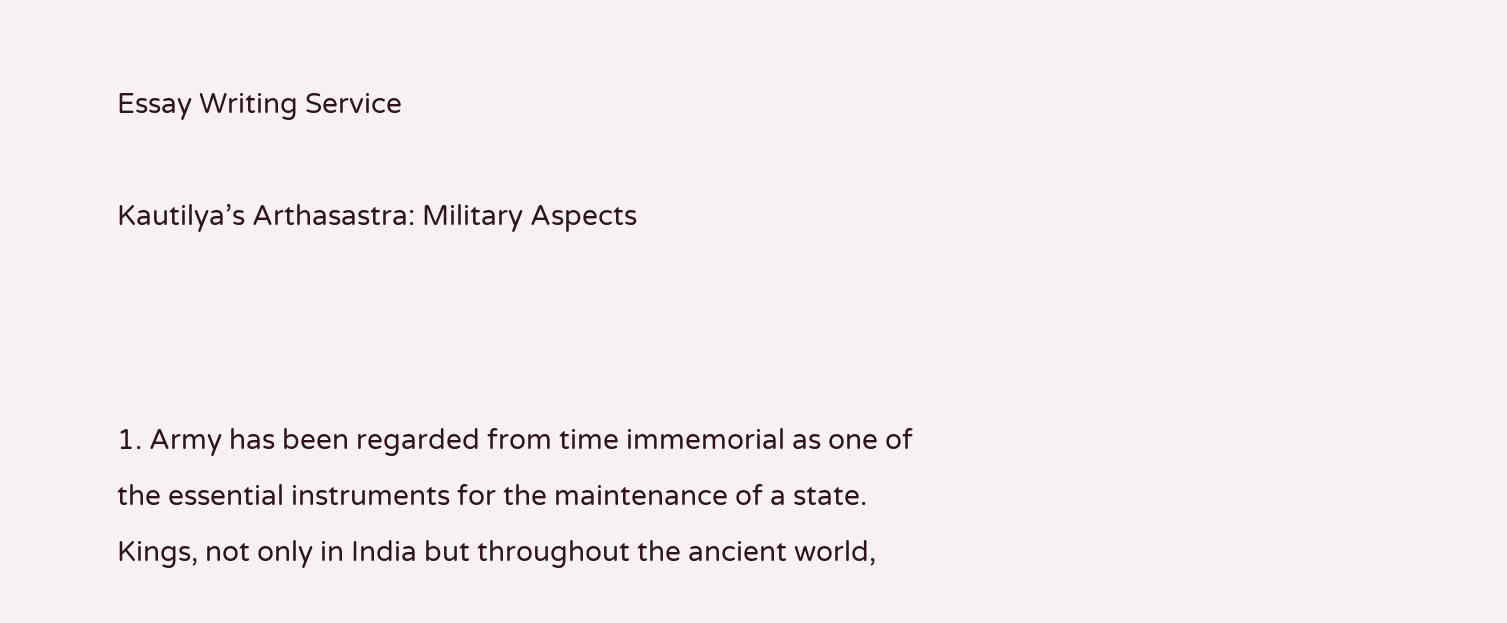Essay Writing Service

Kautilya’s Arthasastra: Military Aspects



1. Army has been regarded from time immemorial as one of the essential instruments for the maintenance of a state. Kings, not only in India but throughout the ancient world,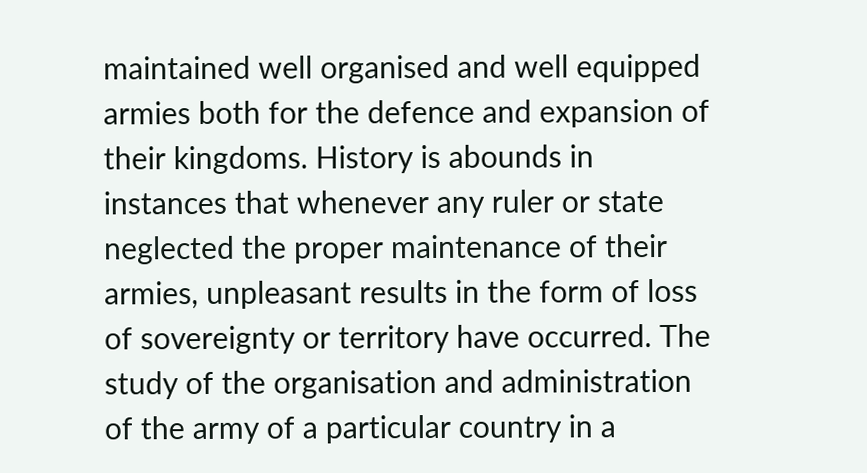maintained well organised and well equipped armies both for the defence and expansion of their kingdoms. History is abounds in instances that whenever any ruler or state neglected the proper maintenance of their armies, unpleasant results in the form of loss of sovereignty or territory have occurred. The study of the organisation and administration of the army of a particular country in a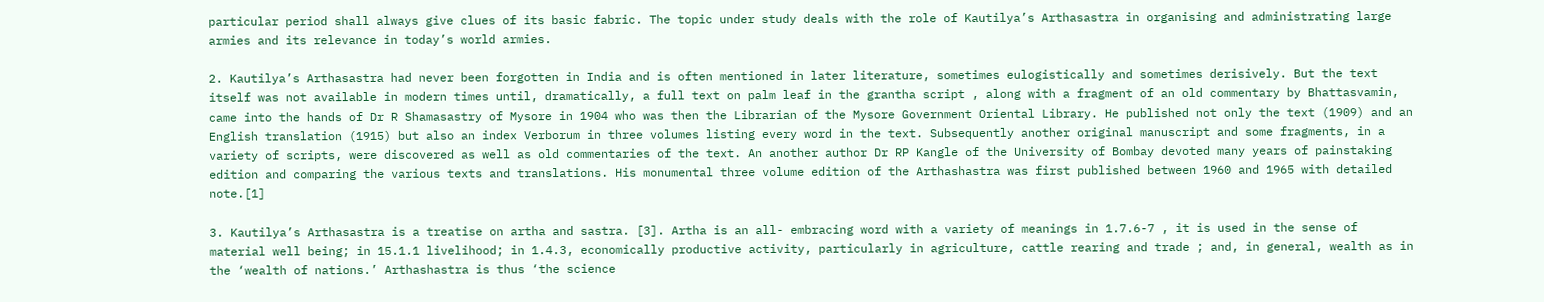particular period shall always give clues of its basic fabric. The topic under study deals with the role of Kautilya’s Arthasastra in organising and administrating large armies and its relevance in today’s world armies.

2. Kautilya’s Arthasastra had never been forgotten in India and is often mentioned in later literature, sometimes eulogistically and sometimes derisively. But the text itself was not available in modern times until, dramatically, a full text on palm leaf in the grantha script , along with a fragment of an old commentary by Bhattasvamin, came into the hands of Dr R Shamasastry of Mysore in 1904 who was then the Librarian of the Mysore Government Oriental Library. He published not only the text (1909) and an English translation (1915) but also an index Verborum in three volumes listing every word in the text. Subsequently another original manuscript and some fragments, in a variety of scripts, were discovered as well as old commentaries of the text. An another author Dr RP Kangle of the University of Bombay devoted many years of painstaking edition and comparing the various texts and translations. His monumental three volume edition of the Arthashastra was first published between 1960 and 1965 with detailed note.[1]

3. Kautilya’s Arthasastra is a treatise on artha and sastra. [3]. Artha is an all- embracing word with a variety of meanings in 1.7.6-7 , it is used in the sense of material well being; in 15.1.1 livelihood; in 1.4.3, economically productive activity, particularly in agriculture, cattle rearing and trade ; and, in general, wealth as in the ‘wealth of nations.’ Arthashastra is thus ‘the science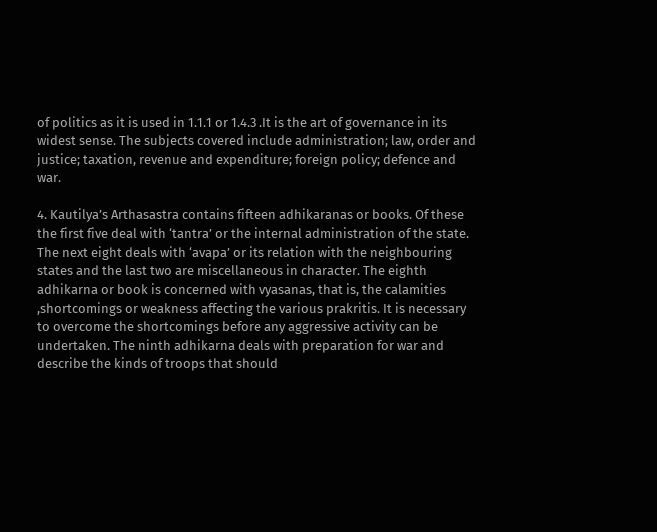of politics as it is used in 1.1.1 or 1.4.3 .It is the art of governance in its widest sense. The subjects covered include administration; law, order and justice; taxation, revenue and expenditure; foreign policy; defence and war.

4. Kautilya’s Arthasastra contains fifteen adhikaranas or books. Of these the first five deal with ‘tantra’ or the internal administration of the state. The next eight deals with ‘avapa’ or its relation with the neighbouring states and the last two are miscellaneous in character. The eighth adhikarna or book is concerned with vyasanas, that is, the calamities ,shortcomings or weakness affecting the various prakritis. It is necessary to overcome the shortcomings before any aggressive activity can be undertaken. The ninth adhikarna deals with preparation for war and describe the kinds of troops that should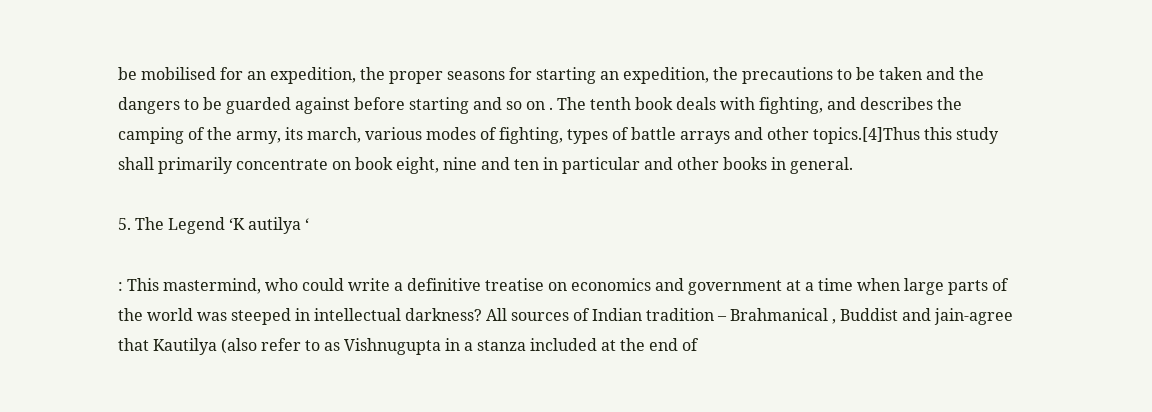be mobilised for an expedition, the proper seasons for starting an expedition, the precautions to be taken and the dangers to be guarded against before starting and so on . The tenth book deals with fighting, and describes the camping of the army, its march, various modes of fighting, types of battle arrays and other topics.[4]Thus this study shall primarily concentrate on book eight, nine and ten in particular and other books in general.

5. The Legend ‘K autilya ‘

: This mastermind, who could write a definitive treatise on economics and government at a time when large parts of the world was steeped in intellectual darkness? All sources of Indian tradition – Brahmanical , Buddist and jain-agree that Kautilya (also refer to as Vishnugupta in a stanza included at the end of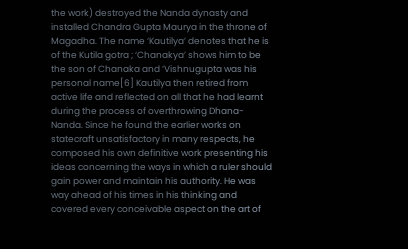the work) destroyed the Nanda dynasty and installed Chandra Gupta Maurya in the throne of Magadha. The name ‘Kautilya’ denotes that he is of the Kutila gotra ; ‘Chanakya’ shows him to be the son of Chanaka and ‘Vishnugupta was his personal name[6] Kautilya then retired from active life and reflected on all that he had learnt during the process of overthrowing Dhana-Nanda. Since he found the earlier works on statecraft unsatisfactory in many respects, he composed his own definitive work presenting his ideas concerning the ways in which a ruler should gain power and maintain his authority. He was way ahead of his times in his thinking and covered every conceivable aspect on the art of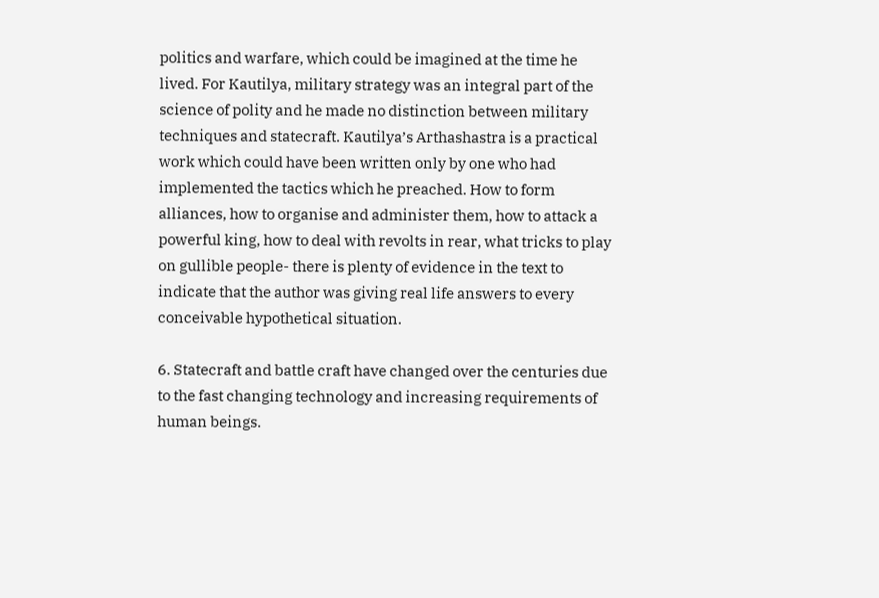politics and warfare, which could be imagined at the time he lived. For Kautilya, military strategy was an integral part of the science of polity and he made no distinction between military techniques and statecraft. Kautilya’s Arthashastra is a practical work which could have been written only by one who had implemented the tactics which he preached. How to form alliances, how to organise and administer them, how to attack a powerful king, how to deal with revolts in rear, what tricks to play on gullible people- there is plenty of evidence in the text to indicate that the author was giving real life answers to every conceivable hypothetical situation.

6. Statecraft and battle craft have changed over the centuries due to the fast changing technology and increasing requirements of human beings.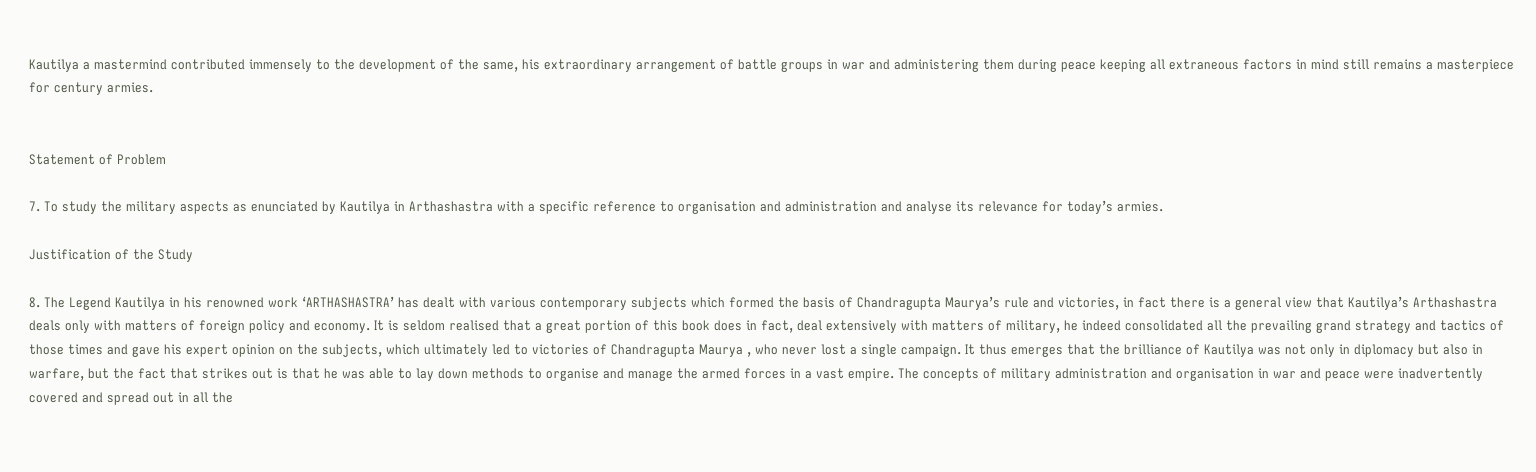Kautilya a mastermind contributed immensely to the development of the same, his extraordinary arrangement of battle groups in war and administering them during peace keeping all extraneous factors in mind still remains a masterpiece for century armies.


Statement of Problem

7. To study the military aspects as enunciated by Kautilya in Arthashastra with a specific reference to organisation and administration and analyse its relevance for today’s armies.

Justification of the Study

8. The Legend Kautilya in his renowned work ‘ARTHASHASTRA’ has dealt with various contemporary subjects which formed the basis of Chandragupta Maurya’s rule and victories, in fact there is a general view that Kautilya’s Arthashastra deals only with matters of foreign policy and economy. It is seldom realised that a great portion of this book does in fact, deal extensively with matters of military, he indeed consolidated all the prevailing grand strategy and tactics of those times and gave his expert opinion on the subjects, which ultimately led to victories of Chandragupta Maurya , who never lost a single campaign. It thus emerges that the brilliance of Kautilya was not only in diplomacy but also in warfare, but the fact that strikes out is that he was able to lay down methods to organise and manage the armed forces in a vast empire. The concepts of military administration and organisation in war and peace were inadvertently covered and spread out in all the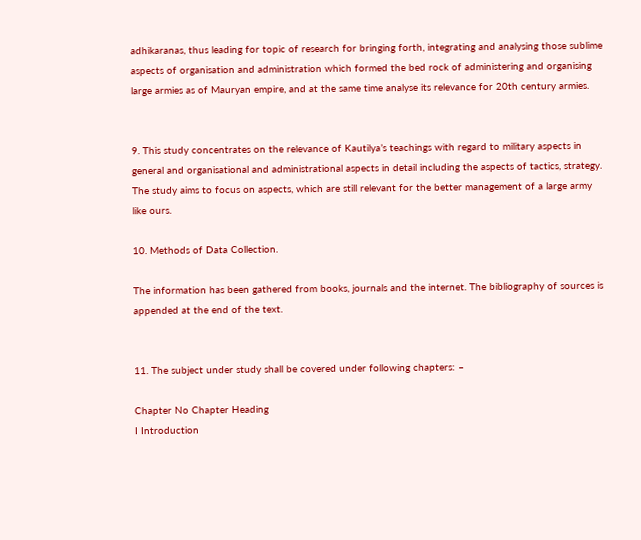adhikaranas, thus leading for topic of research for bringing forth, integrating and analysing those sublime aspects of organisation and administration which formed the bed rock of administering and organising large armies as of Mauryan empire, and at the same time analyse its relevance for 20th century armies.


9. This study concentrates on the relevance of Kautilya’s teachings with regard to military aspects in general and organisational and administrational aspects in detail including the aspects of tactics, strategy. The study aims to focus on aspects, which are still relevant for the better management of a large army like ours.

10. Methods of Data Collection.

The information has been gathered from books, journals and the internet. The bibliography of sources is appended at the end of the text.


11. The subject under study shall be covered under following chapters: –

Chapter No Chapter Heading
I Introduction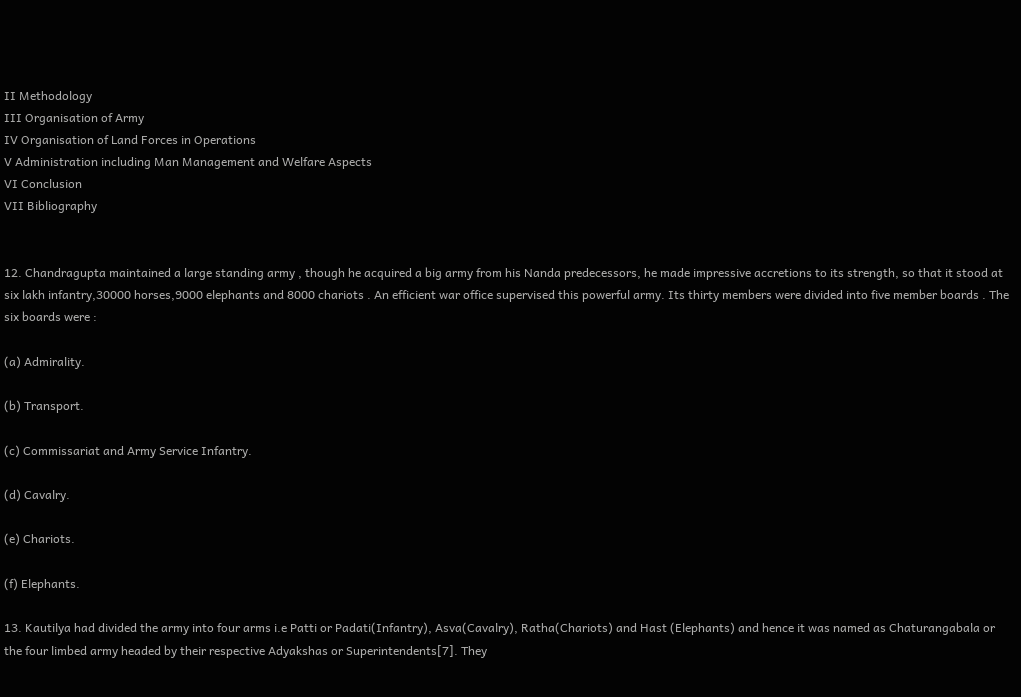II Methodology
III Organisation of Army
IV Organisation of Land Forces in Operations
V Administration including Man Management and Welfare Aspects
VI Conclusion
VII Bibliography


12. Chandragupta maintained a large standing army , though he acquired a big army from his Nanda predecessors, he made impressive accretions to its strength, so that it stood at six lakh infantry,30000 horses,9000 elephants and 8000 chariots . An efficient war office supervised this powerful army. Its thirty members were divided into five member boards . The six boards were :

(a) Admirality.

(b) Transport.

(c) Commissariat and Army Service Infantry.

(d) Cavalry.

(e) Chariots.

(f) Elephants.

13. Kautilya had divided the army into four arms i.e Patti or Padati(Infantry), Asva(Cavalry), Ratha(Chariots) and Hast (Elephants) and hence it was named as Chaturangabala or the four limbed army headed by their respective Adyakshas or Superintendents[7]. They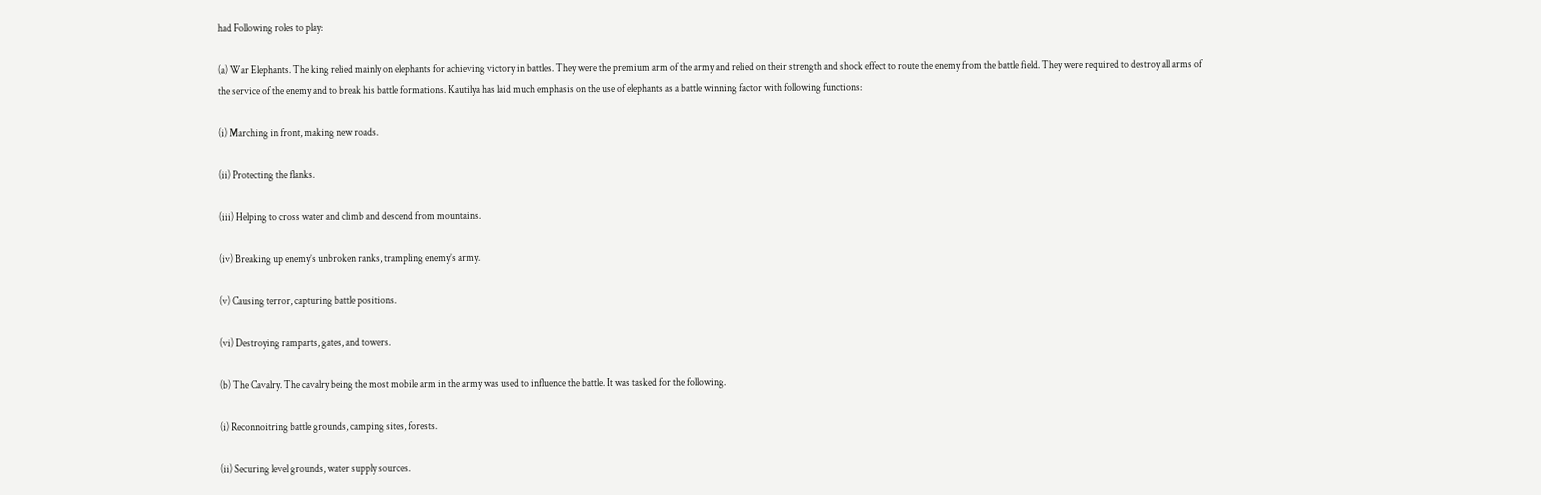had Following roles to play:

(a) War Elephants. The king relied mainly on elephants for achieving victory in battles. They were the premium arm of the army and relied on their strength and shock effect to route the enemy from the battle field. They were required to destroy all arms of the service of the enemy and to break his battle formations. Kautilya has laid much emphasis on the use of elephants as a battle winning factor with following functions:

(i) Marching in front, making new roads.

(ii) Protecting the flanks.

(iii) Helping to cross water and climb and descend from mountains.

(iv) Breaking up enemy’s unbroken ranks, trampling enemy’s army.

(v) Causing terror, capturing battle positions.

(vi) Destroying ramparts, gates, and towers.

(b) The Cavalry. The cavalry being the most mobile arm in the army was used to influence the battle. It was tasked for the following.

(i) Reconnoitring battle grounds, camping sites, forests.

(ii) Securing level grounds, water supply sources.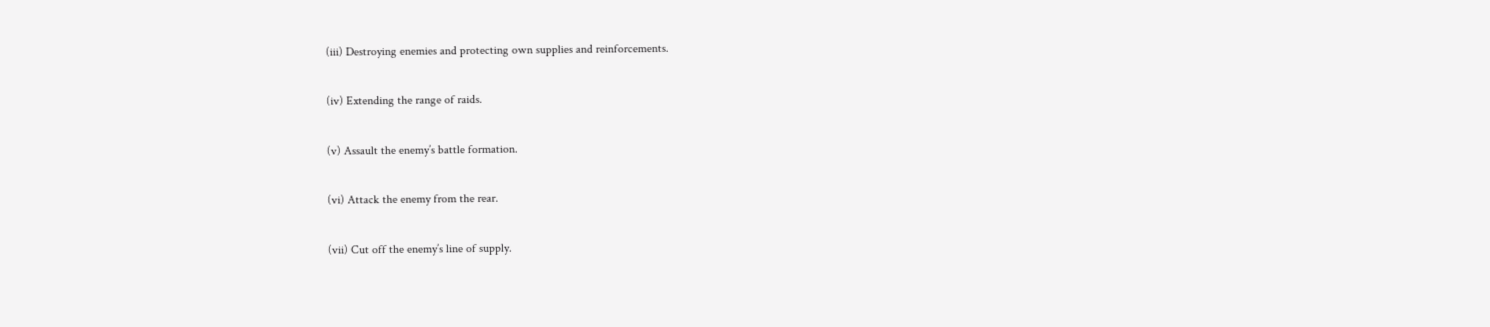(iii) Destroying enemies and protecting own supplies and reinforcements.

(iv) Extending the range of raids.

(v) Assault the enemy’s battle formation.

(vi) Attack the enemy from the rear.

(vii) Cut off the enemy’s line of supply.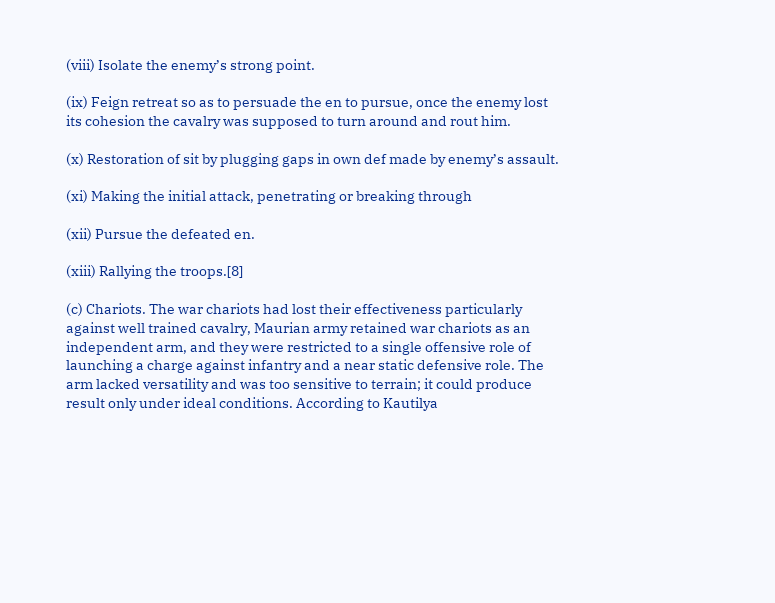(viii) Isolate the enemy’s strong point.

(ix) Feign retreat so as to persuade the en to pursue, once the enemy lost its cohesion the cavalry was supposed to turn around and rout him.

(x) Restoration of sit by plugging gaps in own def made by enemy’s assault.

(xi) Making the initial attack, penetrating or breaking through

(xii) Pursue the defeated en.

(xiii) Rallying the troops.[8]

(c) Chariots. The war chariots had lost their effectiveness particularly against well trained cavalry, Maurian army retained war chariots as an independent arm, and they were restricted to a single offensive role of launching a charge against infantry and a near static defensive role. The arm lacked versatility and was too sensitive to terrain; it could produce result only under ideal conditions. According to Kautilya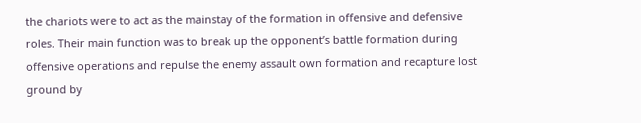the chariots were to act as the mainstay of the formation in offensive and defensive roles. Their main function was to break up the opponent’s battle formation during offensive operations and repulse the enemy assault own formation and recapture lost ground by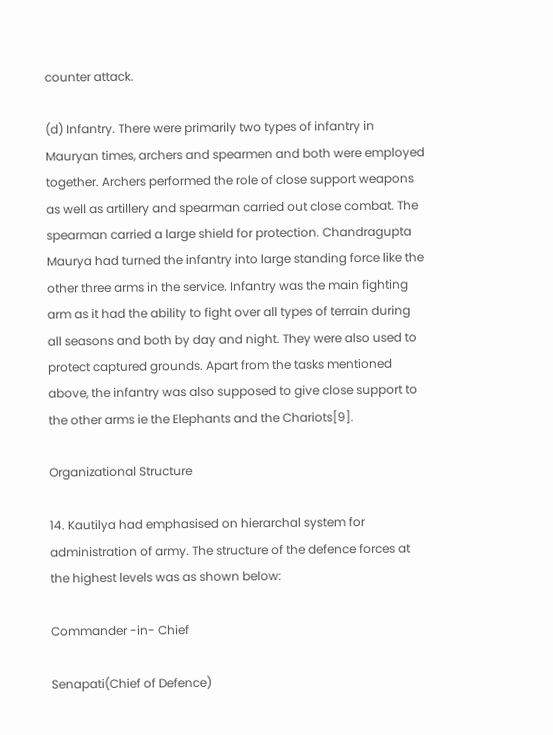counter attack.

(d) Infantry. There were primarily two types of infantry in Mauryan times, archers and spearmen and both were employed together. Archers performed the role of close support weapons as well as artillery and spearman carried out close combat. The spearman carried a large shield for protection. Chandragupta Maurya had turned the infantry into large standing force like the other three arms in the service. Infantry was the main fighting arm as it had the ability to fight over all types of terrain during all seasons and both by day and night. They were also used to protect captured grounds. Apart from the tasks mentioned above, the infantry was also supposed to give close support to the other arms ie the Elephants and the Chariots[9].

Organizational Structure

14. Kautilya had emphasised on hierarchal system for administration of army. The structure of the defence forces at the highest levels was as shown below:

Commander -in- Chief

Senapati(Chief of Defence)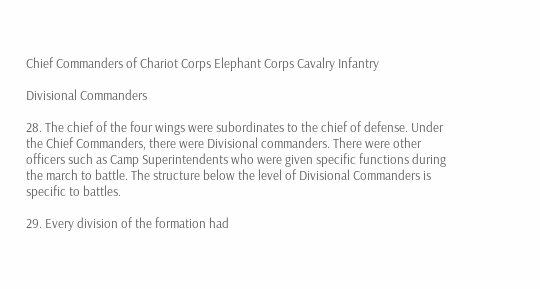Chief Commanders of Chariot Corps Elephant Corps Cavalry Infantry

Divisional Commanders

28. The chief of the four wings were subordinates to the chief of defense. Under the Chief Commanders, there were Divisional commanders. There were other officers such as Camp Superintendents who were given specific functions during the march to battle. The structure below the level of Divisional Commanders is specific to battles.

29. Every division of the formation had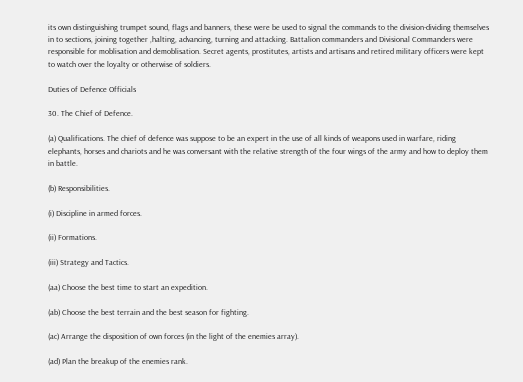its own distinguishing trumpet sound, flags and banners, these were be used to signal the commands to the division-dividing themselves in to sections, joining together ,halting, advancing, turning and attacking. Battalion commanders and Divisional Commanders were responsible for moblisation and demoblisation. Secret agents, prostitutes, artists and artisans and retired military officers were kept to watch over the loyalty or otherwise of soldiers.

Duties of Defence Officials

30. The Chief of Defence.

(a) Qualifications. The chief of defence was suppose to be an expert in the use of all kinds of weapons used in warfare, riding elephants, horses and chariots and he was conversant with the relative strength of the four wings of the army and how to deploy them in battle.

(b) Responsibilities.

(i) Discipline in armed forces.

(ii) Formations.

(iii) Strategy and Tactics.

(aa) Choose the best time to start an expedition.

(ab) Choose the best terrain and the best season for fighting.

(ac) Arrange the disposition of own forces (in the light of the enemies array).

(ad) Plan the breakup of the enemies rank.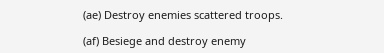(ae) Destroy enemies scattered troops.

(af) Besiege and destroy enemy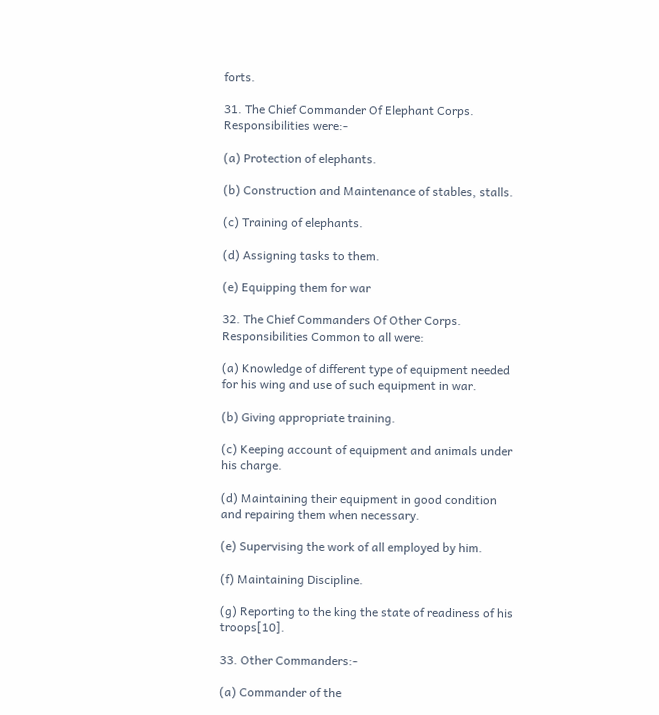forts.

31. The Chief Commander Of Elephant Corps. Responsibilities were:-

(a) Protection of elephants.

(b) Construction and Maintenance of stables, stalls.

(c) Training of elephants.

(d) Assigning tasks to them.

(e) Equipping them for war

32. The Chief Commanders Of Other Corps. Responsibilities Common to all were:

(a) Knowledge of different type of equipment needed for his wing and use of such equipment in war.

(b) Giving appropriate training.

(c) Keeping account of equipment and animals under his charge.

(d) Maintaining their equipment in good condition and repairing them when necessary.

(e) Supervising the work of all employed by him.

(f) Maintaining Discipline.

(g) Reporting to the king the state of readiness of his troops[10].

33. Other Commanders:-

(a) Commander of the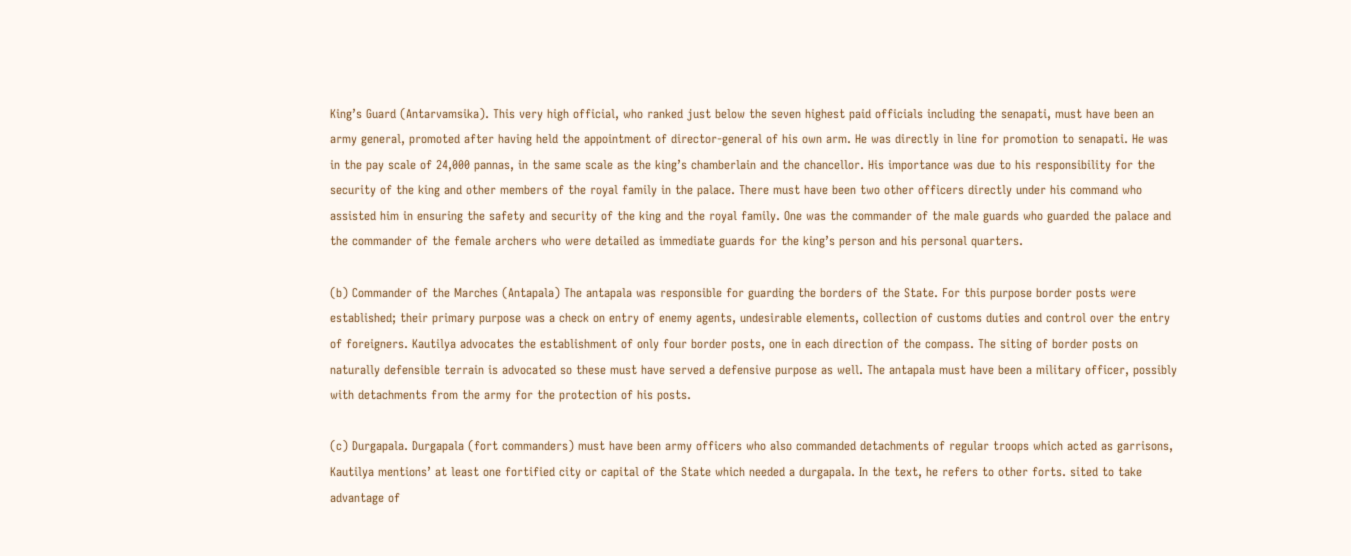King’s Guard (Antarvamsika). This very high official, who ranked just below the seven highest paid officials including the senapati, must have been an army general, promoted after having held the appointment of director-general of his own arm. He was directly in line for promotion to senapati. He was in the pay scale of 24,000 pannas, in the same scale as the king’s chamberlain and the chancellor. His importance was due to his responsibility for the security of the king and other members of the royal family in the palace. There must have been two other officers directly under his command who assisted him in ensuring the safety and security of the king and the royal family. One was the commander of the male guards who guarded the palace and the commander of the female archers who were detailed as immediate guards for the king’s person and his personal quarters.

(b) Commander of the Marches (Antapala) The antapala was responsible for guarding the borders of the State. For this purpose border posts were established; their primary purpose was a check on entry of enemy agents, undesirable elements, collection of customs duties and control over the entry of foreigners. Kautilya advocates the establishment of only four border posts, one in each direction of the compass. The siting of border posts on naturally defensible terrain is advocated so these must have served a defensive purpose as well. The antapala must have been a military officer, possibly with detachments from the army for the protection of his posts.

(c) Durgapala. Durgapala (fort commanders) must have been army officers who also commanded detachments of regular troops which acted as garrisons, Kautilya mentions’ at least one fortified city or capital of the State which needed a durgapala. In the text, he refers to other forts. sited to take advantage of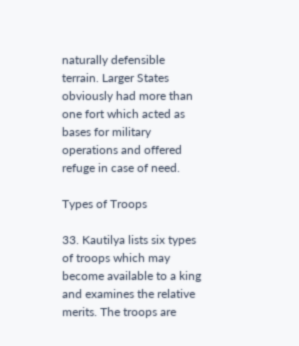naturally defensible terrain. Larger States obviously had more than one fort which acted as bases for military operations and offered refuge in case of need.

Types of Troops

33. Kautilya lists six types of troops which may become available to a king and examines the relative merits. The troops are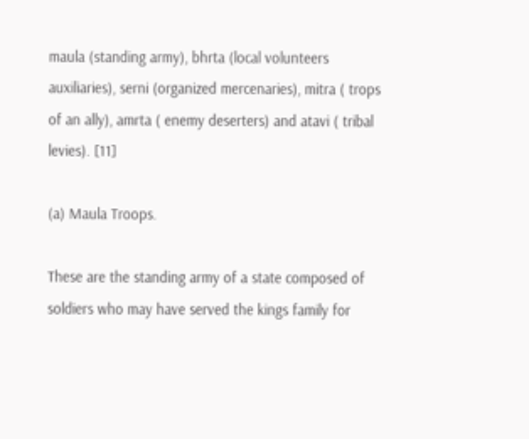maula (standing army), bhrta (local volunteers auxiliaries), serni (organized mercenaries), mitra ( trops of an ally), amrta ( enemy deserters) and atavi ( tribal levies). [11]

(a) Maula Troops.

These are the standing army of a state composed of soldiers who may have served the kings family for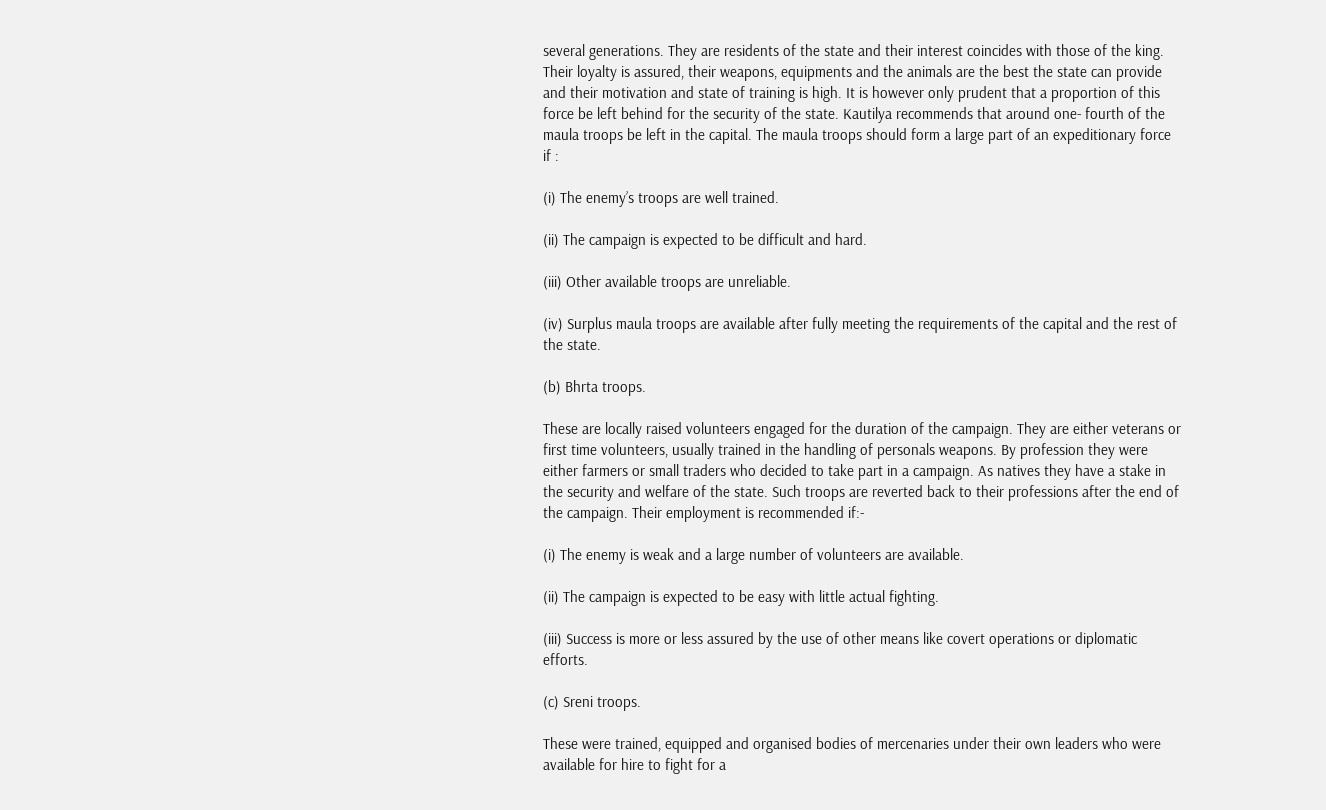several generations. They are residents of the state and their interest coincides with those of the king. Their loyalty is assured, their weapons, equipments and the animals are the best the state can provide and their motivation and state of training is high. It is however only prudent that a proportion of this force be left behind for the security of the state. Kautilya recommends that around one- fourth of the maula troops be left in the capital. The maula troops should form a large part of an expeditionary force if :

(i) The enemy’s troops are well trained.

(ii) The campaign is expected to be difficult and hard.

(iii) Other available troops are unreliable.

(iv) Surplus maula troops are available after fully meeting the requirements of the capital and the rest of the state.

(b) Bhrta troops.

These are locally raised volunteers engaged for the duration of the campaign. They are either veterans or first time volunteers, usually trained in the handling of personals weapons. By profession they were either farmers or small traders who decided to take part in a campaign. As natives they have a stake in the security and welfare of the state. Such troops are reverted back to their professions after the end of the campaign. Their employment is recommended if:-

(i) The enemy is weak and a large number of volunteers are available.

(ii) The campaign is expected to be easy with little actual fighting.

(iii) Success is more or less assured by the use of other means like covert operations or diplomatic efforts.

(c) Sreni troops.

These were trained, equipped and organised bodies of mercenaries under their own leaders who were available for hire to fight for a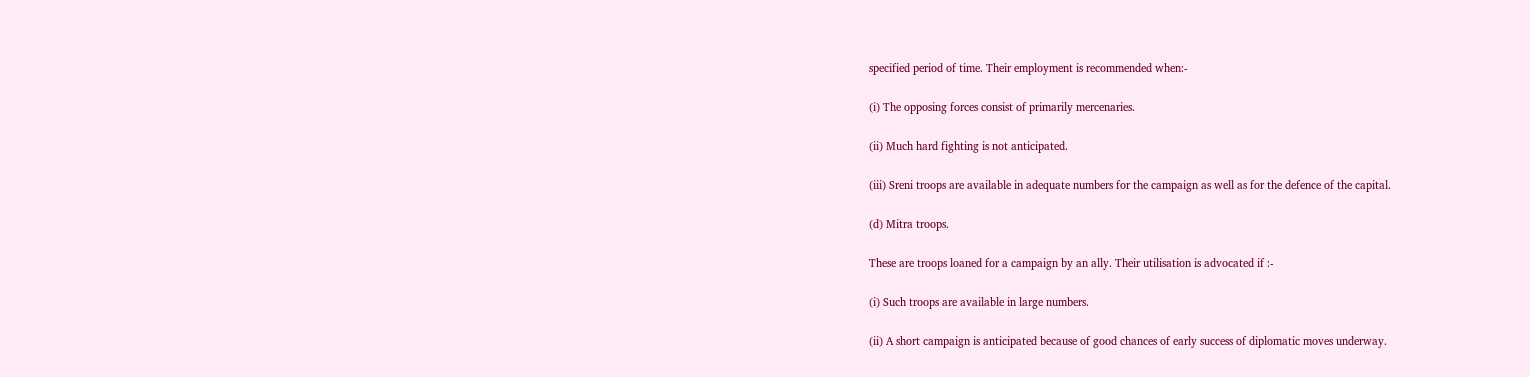specified period of time. Their employment is recommended when:-

(i) The opposing forces consist of primarily mercenaries.

(ii) Much hard fighting is not anticipated.

(iii) Sreni troops are available in adequate numbers for the campaign as well as for the defence of the capital.

(d) Mitra troops.

These are troops loaned for a campaign by an ally. Their utilisation is advocated if :-

(i) Such troops are available in large numbers.

(ii) A short campaign is anticipated because of good chances of early success of diplomatic moves underway.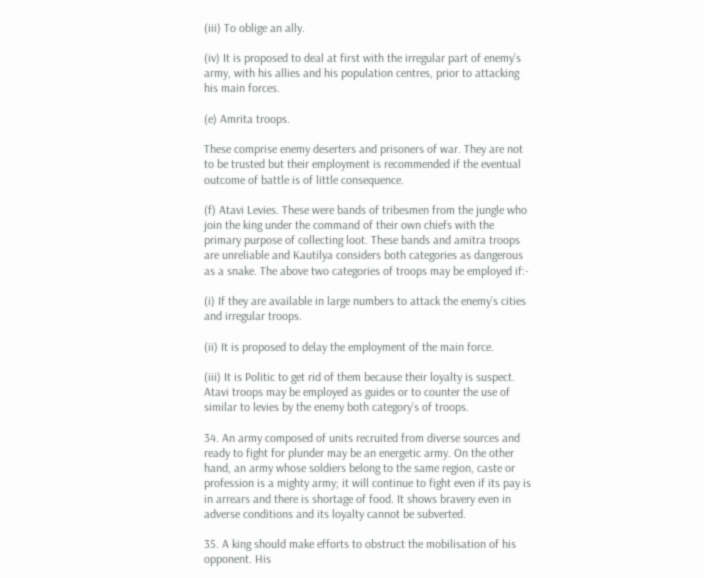(iii) To oblige an ally.

(iv) It is proposed to deal at first with the irregular part of enemy’s army, with his allies and his population centres, prior to attacking his main forces.

(e) Amrita troops.

These comprise enemy deserters and prisoners of war. They are not to be trusted but their employment is recommended if the eventual outcome of battle is of little consequence.

(f) Atavi Levies. These were bands of tribesmen from the jungle who join the king under the command of their own chiefs with the primary purpose of collecting loot. These bands and amitra troops are unreliable and Kautilya considers both categories as dangerous as a snake. The above two categories of troops may be employed if:-

(i) If they are available in large numbers to attack the enemy’s cities and irregular troops.

(ii) It is proposed to delay the employment of the main force.

(iii) It is Politic to get rid of them because their loyalty is suspect. Atavi troops may be employed as guides or to counter the use of similar to levies by the enemy both category’s of troops.

34. An army composed of units recruited from diverse sources and ready to fight for plunder may be an energetic army. On the other hand, an army whose soldiers belong to the same region, caste or profession is a mighty army; it will continue to fight even if its pay is in arrears and there is shortage of food. It shows bravery even in adverse conditions and its loyalty cannot be subverted.

35. A king should make efforts to obstruct the mobilisation of his opponent. His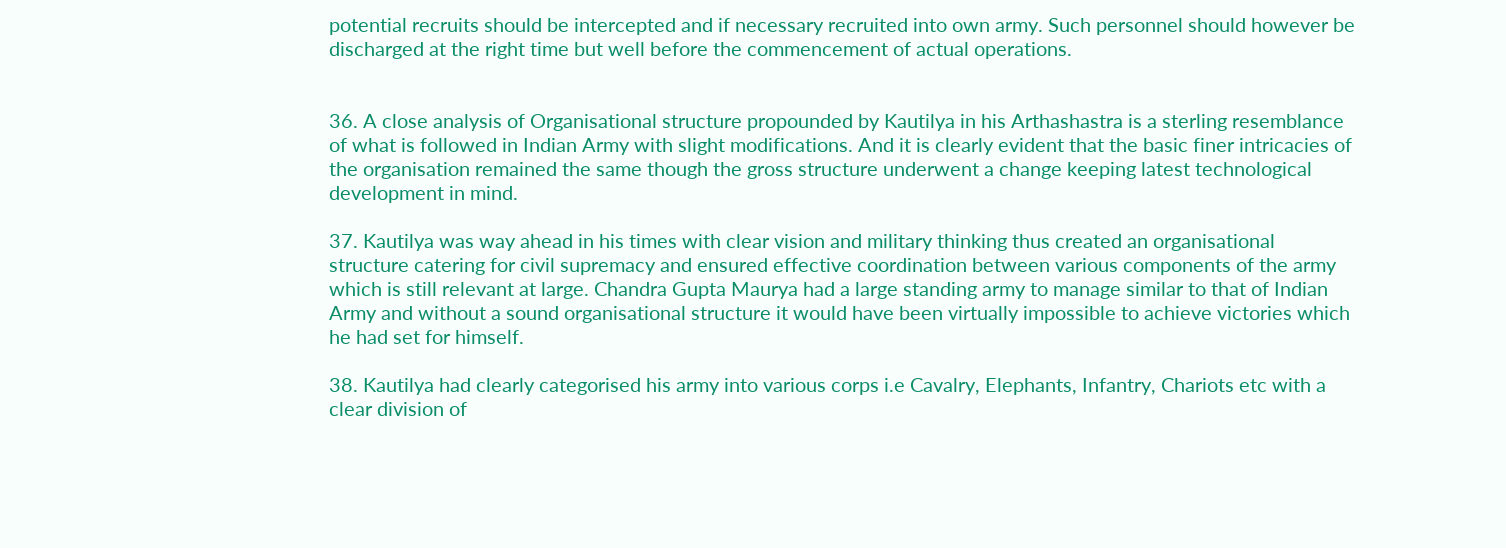potential recruits should be intercepted and if necessary recruited into own army. Such personnel should however be discharged at the right time but well before the commencement of actual operations.


36. A close analysis of Organisational structure propounded by Kautilya in his Arthashastra is a sterling resemblance of what is followed in Indian Army with slight modifications. And it is clearly evident that the basic finer intricacies of the organisation remained the same though the gross structure underwent a change keeping latest technological development in mind.

37. Kautilya was way ahead in his times with clear vision and military thinking thus created an organisational structure catering for civil supremacy and ensured effective coordination between various components of the army which is still relevant at large. Chandra Gupta Maurya had a large standing army to manage similar to that of Indian Army and without a sound organisational structure it would have been virtually impossible to achieve victories which he had set for himself.

38. Kautilya had clearly categorised his army into various corps i.e Cavalry, Elephants, Infantry, Chariots etc with a clear division of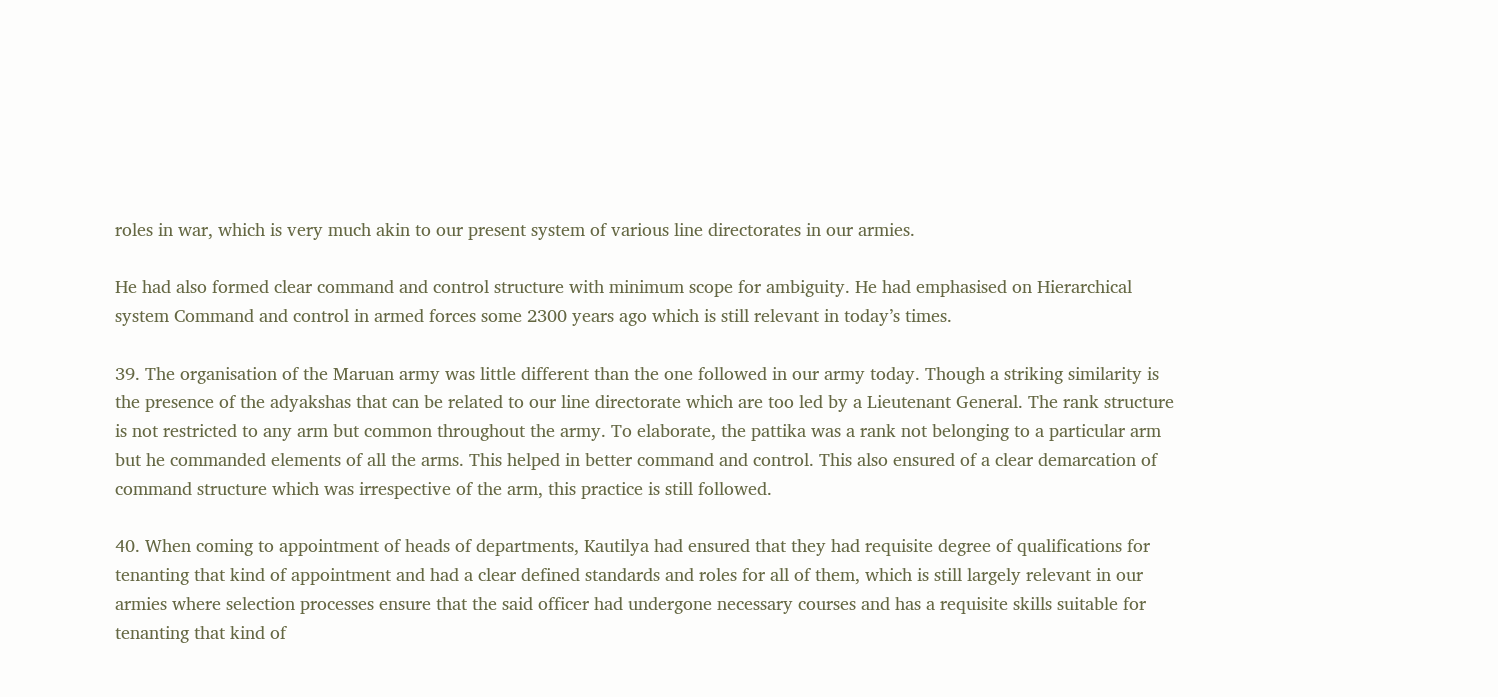roles in war, which is very much akin to our present system of various line directorates in our armies.

He had also formed clear command and control structure with minimum scope for ambiguity. He had emphasised on Hierarchical system Command and control in armed forces some 2300 years ago which is still relevant in today’s times.

39. The organisation of the Maruan army was little different than the one followed in our army today. Though a striking similarity is the presence of the adyakshas that can be related to our line directorate which are too led by a Lieutenant General. The rank structure is not restricted to any arm but common throughout the army. To elaborate, the pattika was a rank not belonging to a particular arm but he commanded elements of all the arms. This helped in better command and control. This also ensured of a clear demarcation of command structure which was irrespective of the arm, this practice is still followed.

40. When coming to appointment of heads of departments, Kautilya had ensured that they had requisite degree of qualifications for tenanting that kind of appointment and had a clear defined standards and roles for all of them, which is still largely relevant in our armies where selection processes ensure that the said officer had undergone necessary courses and has a requisite skills suitable for tenanting that kind of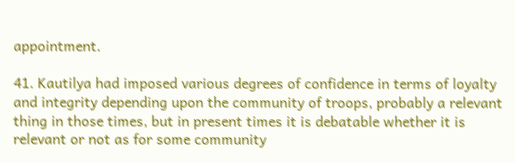appointment.

41. Kautilya had imposed various degrees of confidence in terms of loyalty and integrity depending upon the community of troops, probably a relevant thing in those times, but in present times it is debatable whether it is relevant or not as for some community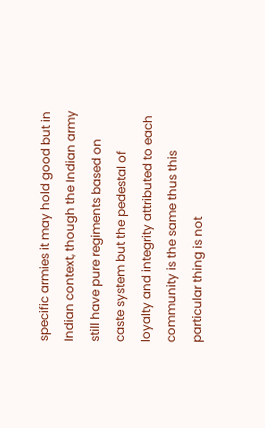specific armies it may hold good but in Indian context, though the Indian army still have pure regiments based on caste system but the pedestal of loyalty and integrity attributed to each community is the same thus this particular thing is not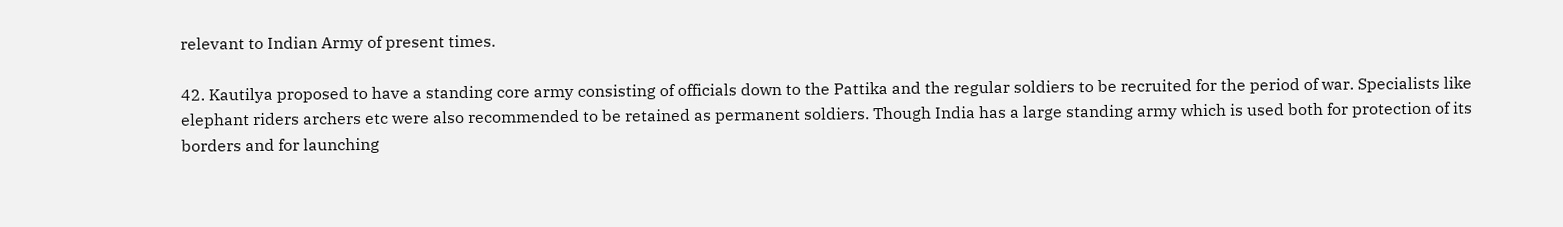relevant to Indian Army of present times.

42. Kautilya proposed to have a standing core army consisting of officials down to the Pattika and the regular soldiers to be recruited for the period of war. Specialists like elephant riders archers etc were also recommended to be retained as permanent soldiers. Though India has a large standing army which is used both for protection of its borders and for launching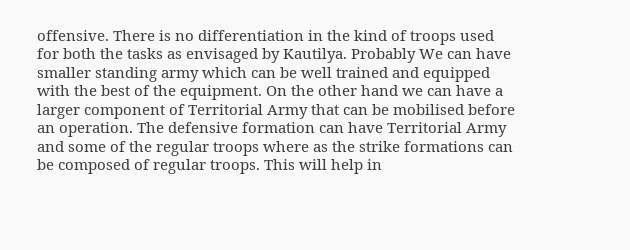offensive. There is no differentiation in the kind of troops used for both the tasks as envisaged by Kautilya. Probably We can have smaller standing army which can be well trained and equipped with the best of the equipment. On the other hand we can have a larger component of Territorial Army that can be mobilised before an operation. The defensive formation can have Territorial Army and some of the regular troops where as the strike formations can be composed of regular troops. This will help in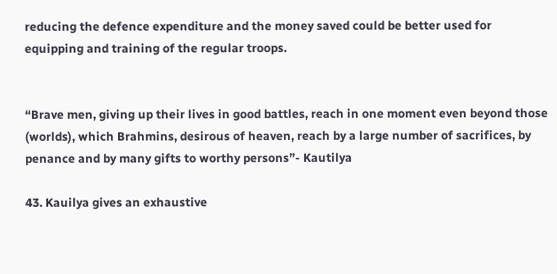reducing the defence expenditure and the money saved could be better used for equipping and training of the regular troops.


“Brave men, giving up their lives in good battles, reach in one moment even beyond those (worlds), which Brahmins, desirous of heaven, reach by a large number of sacrifices, by penance and by many gifts to worthy persons”- Kautilya

43. Kauilya gives an exhaustive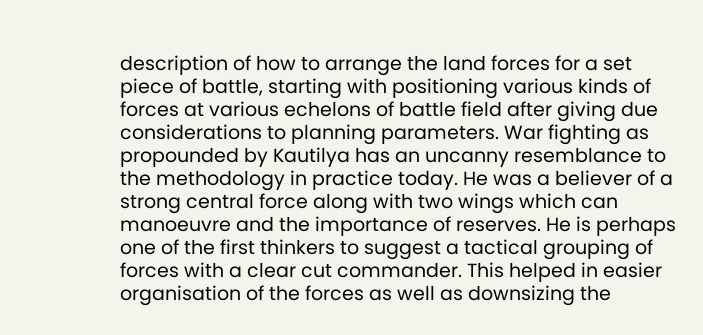description of how to arrange the land forces for a set piece of battle, starting with positioning various kinds of forces at various echelons of battle field after giving due considerations to planning parameters. War fighting as propounded by Kautilya has an uncanny resemblance to the methodology in practice today. He was a believer of a strong central force along with two wings which can manoeuvre and the importance of reserves. He is perhaps one of the first thinkers to suggest a tactical grouping of forces with a clear cut commander. This helped in easier organisation of the forces as well as downsizing the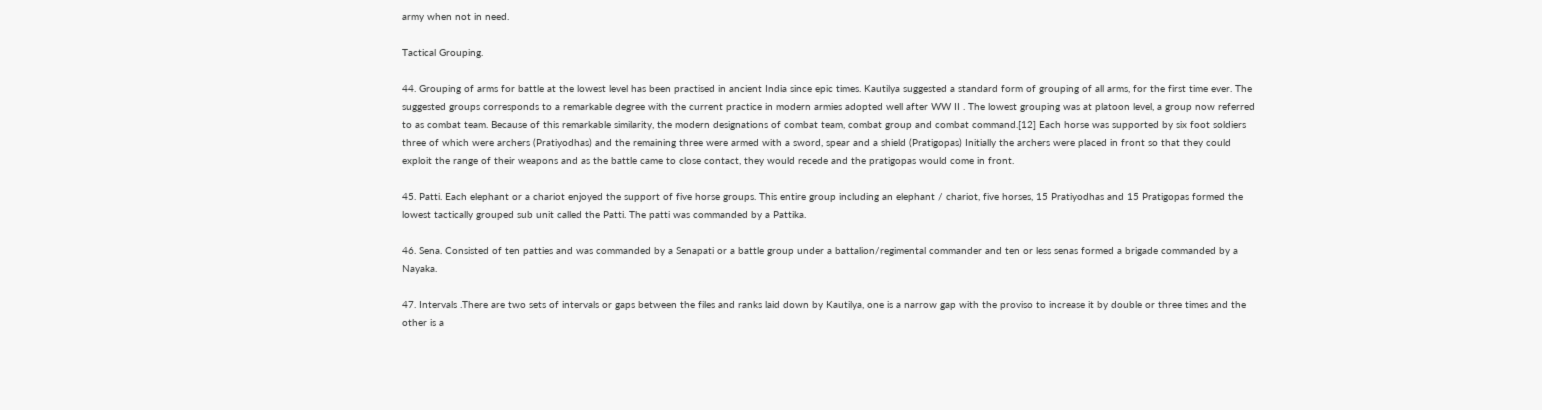army when not in need.

Tactical Grouping.

44. Grouping of arms for battle at the lowest level has been practised in ancient India since epic times. Kautilya suggested a standard form of grouping of all arms, for the first time ever. The suggested groups corresponds to a remarkable degree with the current practice in modern armies adopted well after WW II . The lowest grouping was at platoon level, a group now referred to as combat team. Because of this remarkable similarity, the modern designations of combat team, combat group and combat command.[12] Each horse was supported by six foot soldiers three of which were archers (Pratiyodhas) and the remaining three were armed with a sword, spear and a shield (Pratigopas) Initially the archers were placed in front so that they could exploit the range of their weapons and as the battle came to close contact, they would recede and the pratigopas would come in front.

45. Patti. Each elephant or a chariot enjoyed the support of five horse groups. This entire group including an elephant / chariot, five horses, 15 Pratiyodhas and 15 Pratigopas formed the lowest tactically grouped sub unit called the Patti. The patti was commanded by a Pattika.

46. Sena. Consisted of ten patties and was commanded by a Senapati or a battle group under a battalion/regimental commander and ten or less senas formed a brigade commanded by a Nayaka.

47. Intervals .There are two sets of intervals or gaps between the files and ranks laid down by Kautilya, one is a narrow gap with the proviso to increase it by double or three times and the other is a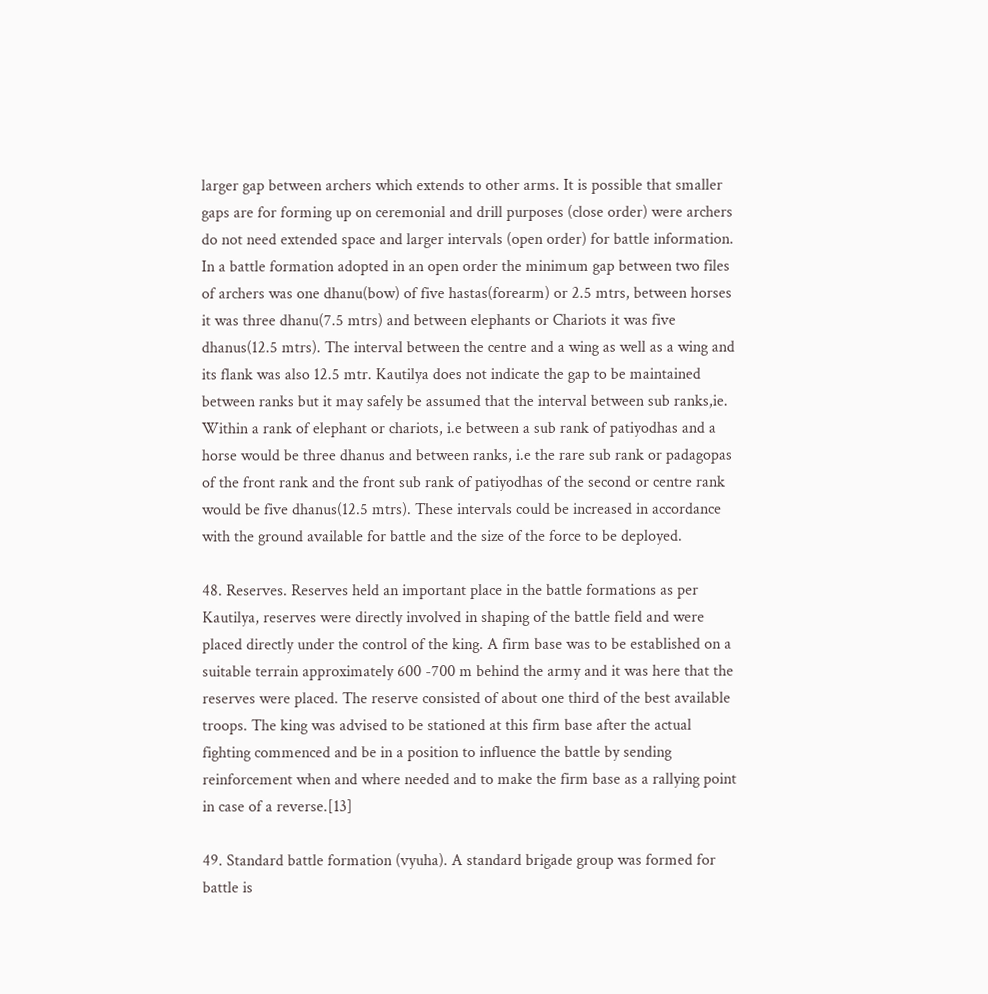larger gap between archers which extends to other arms. It is possible that smaller gaps are for forming up on ceremonial and drill purposes (close order) were archers do not need extended space and larger intervals (open order) for battle information. In a battle formation adopted in an open order the minimum gap between two files of archers was one dhanu(bow) of five hastas(forearm) or 2.5 mtrs, between horses it was three dhanu(7.5 mtrs) and between elephants or Chariots it was five dhanus(12.5 mtrs). The interval between the centre and a wing as well as a wing and its flank was also 12.5 mtr. Kautilya does not indicate the gap to be maintained between ranks but it may safely be assumed that the interval between sub ranks,ie. Within a rank of elephant or chariots, i.e between a sub rank of patiyodhas and a horse would be three dhanus and between ranks, i.e the rare sub rank or padagopas of the front rank and the front sub rank of patiyodhas of the second or centre rank would be five dhanus(12.5 mtrs). These intervals could be increased in accordance with the ground available for battle and the size of the force to be deployed.

48. Reserves. Reserves held an important place in the battle formations as per Kautilya, reserves were directly involved in shaping of the battle field and were placed directly under the control of the king. A firm base was to be established on a suitable terrain approximately 600 -700 m behind the army and it was here that the reserves were placed. The reserve consisted of about one third of the best available troops. The king was advised to be stationed at this firm base after the actual fighting commenced and be in a position to influence the battle by sending reinforcement when and where needed and to make the firm base as a rallying point in case of a reverse.[13]

49. Standard battle formation (vyuha). A standard brigade group was formed for battle is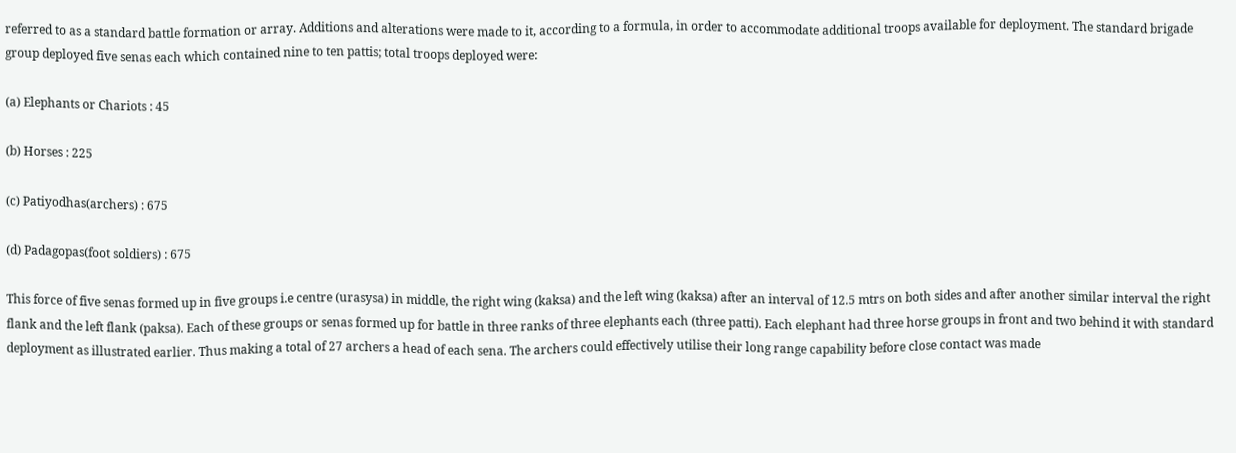referred to as a standard battle formation or array. Additions and alterations were made to it, according to a formula, in order to accommodate additional troops available for deployment. The standard brigade group deployed five senas each which contained nine to ten pattis; total troops deployed were:

(a) Elephants or Chariots : 45

(b) Horses : 225

(c) Patiyodhas(archers) : 675

(d) Padagopas(foot soldiers) : 675

This force of five senas formed up in five groups i.e centre (urasysa) in middle, the right wing (kaksa) and the left wing (kaksa) after an interval of 12.5 mtrs on both sides and after another similar interval the right flank and the left flank (paksa). Each of these groups or senas formed up for battle in three ranks of three elephants each (three patti). Each elephant had three horse groups in front and two behind it with standard deployment as illustrated earlier. Thus making a total of 27 archers a head of each sena. The archers could effectively utilise their long range capability before close contact was made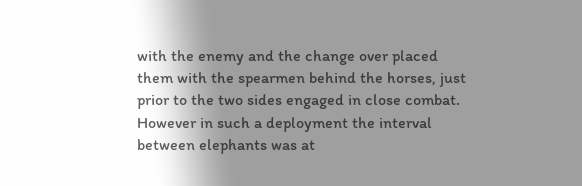with the enemy and the change over placed them with the spearmen behind the horses, just prior to the two sides engaged in close combat. However in such a deployment the interval between elephants was at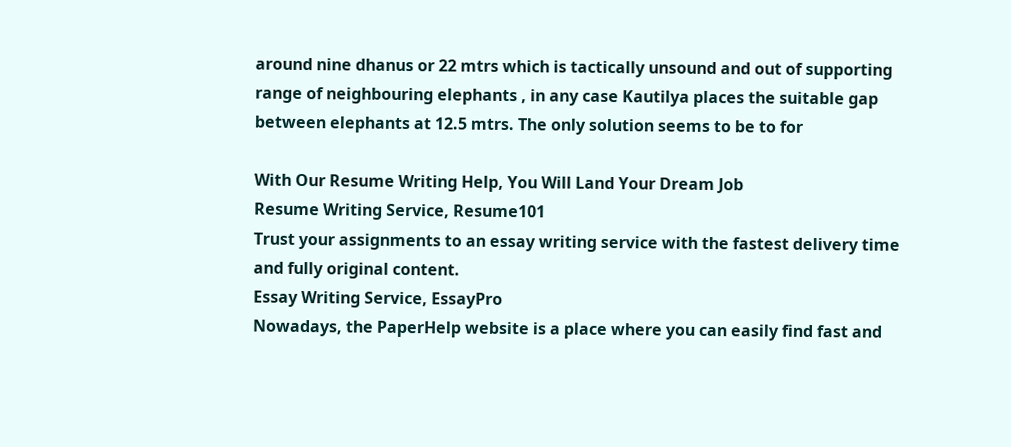around nine dhanus or 22 mtrs which is tactically unsound and out of supporting range of neighbouring elephants , in any case Kautilya places the suitable gap between elephants at 12.5 mtrs. The only solution seems to be to for

With Our Resume Writing Help, You Will Land Your Dream Job
Resume Writing Service, Resume101
Trust your assignments to an essay writing service with the fastest delivery time and fully original content.
Essay Writing Service, EssayPro
Nowadays, the PaperHelp website is a place where you can easily find fast and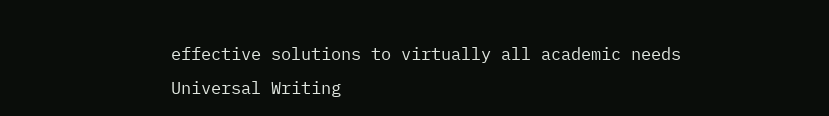effective solutions to virtually all academic needs
Universal Writing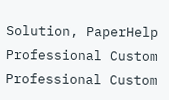Solution, PaperHelp
Professional Custom
Professional Custom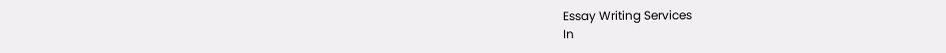Essay Writing Services
In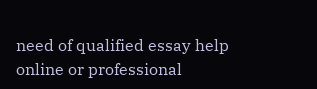need of qualified essay help online or professional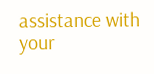assistance with your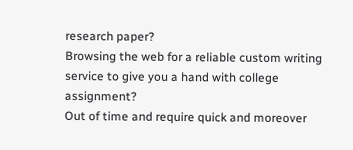research paper?
Browsing the web for a reliable custom writing service to give you a hand with college assignment?
Out of time and require quick and moreover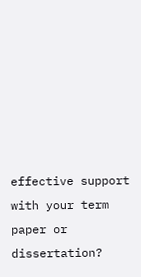effective support with your term paper or dissertation?